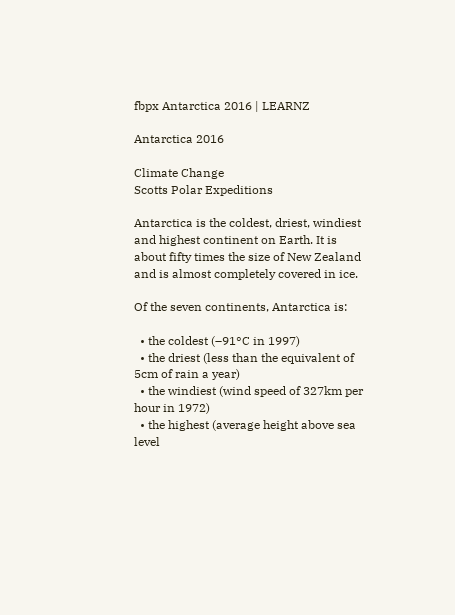fbpx Antarctica 2016 | LEARNZ

Antarctica 2016

Climate Change
Scotts Polar Expeditions

Antarctica is the coldest, driest, windiest and highest continent on Earth. It is about fifty times the size of New Zealand and is almost completely covered in ice.

Of the seven continents, Antarctica is:

  • the coldest (–91°C in 1997)
  • the driest (less than the equivalent of 5cm of rain a year)
  • the windiest (wind speed of 327km per hour in 1972)
  • the highest (average height above sea level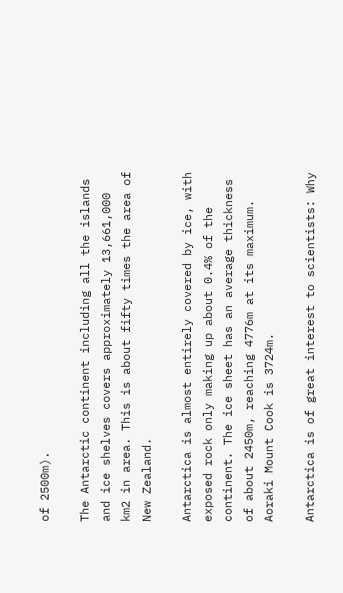of 2500m).

The Antarctic continent including all the islands and ice shelves covers approximately 13,661,000 km2 in area. This is about fifty times the area of New Zealand.

Antarctica is almost entirely covered by ice, with exposed rock only making up about 0.4% of the continent. The ice sheet has an average thickness of about 2450m, reaching 4776m at its maximum. Aoraki Mount Cook is 3724m.

Antarctica is of great interest to scientists: Why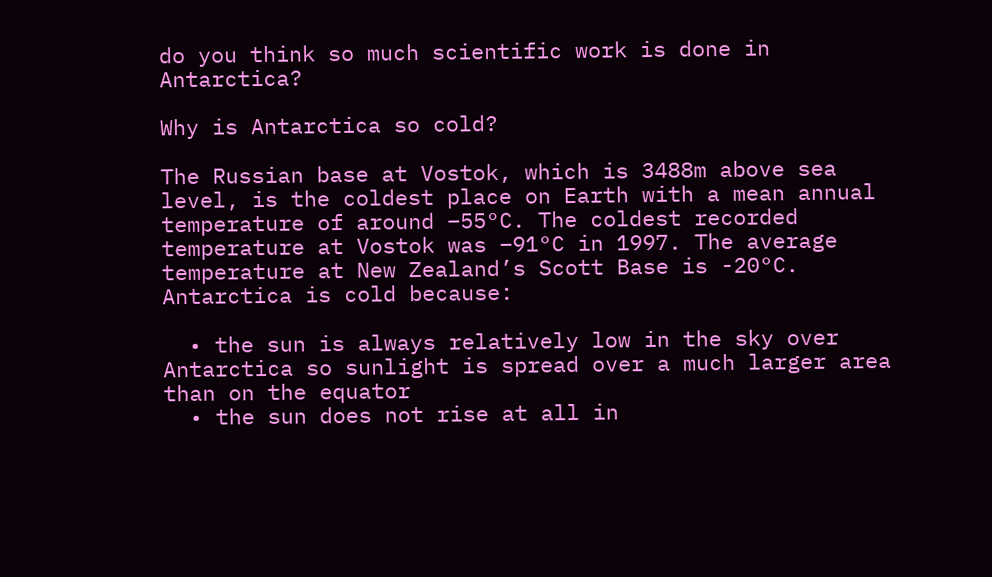do you think so much scientific work is done in Antarctica?

Why is Antarctica so cold?

The Russian base at Vostok, which is 3488m above sea level, is the coldest place on Earth with a mean annual temperature of around –55°C. The coldest recorded temperature at Vostok was –91°C in 1997. The average temperature at New Zealand’s Scott Base is -20°C. Antarctica is cold because:

  • the sun is always relatively low in the sky over Antarctica so sunlight is spread over a much larger area than on the equator
  • the sun does not rise at all in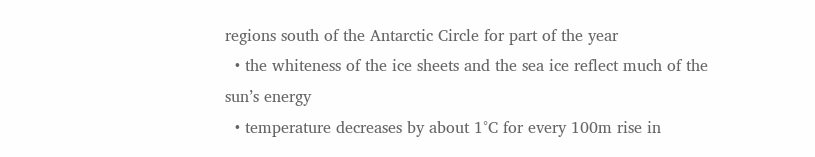regions south of the Antarctic Circle for part of the year
  • the whiteness of the ice sheets and the sea ice reflect much of the sun’s energy
  • temperature decreases by about 1°C for every 100m rise in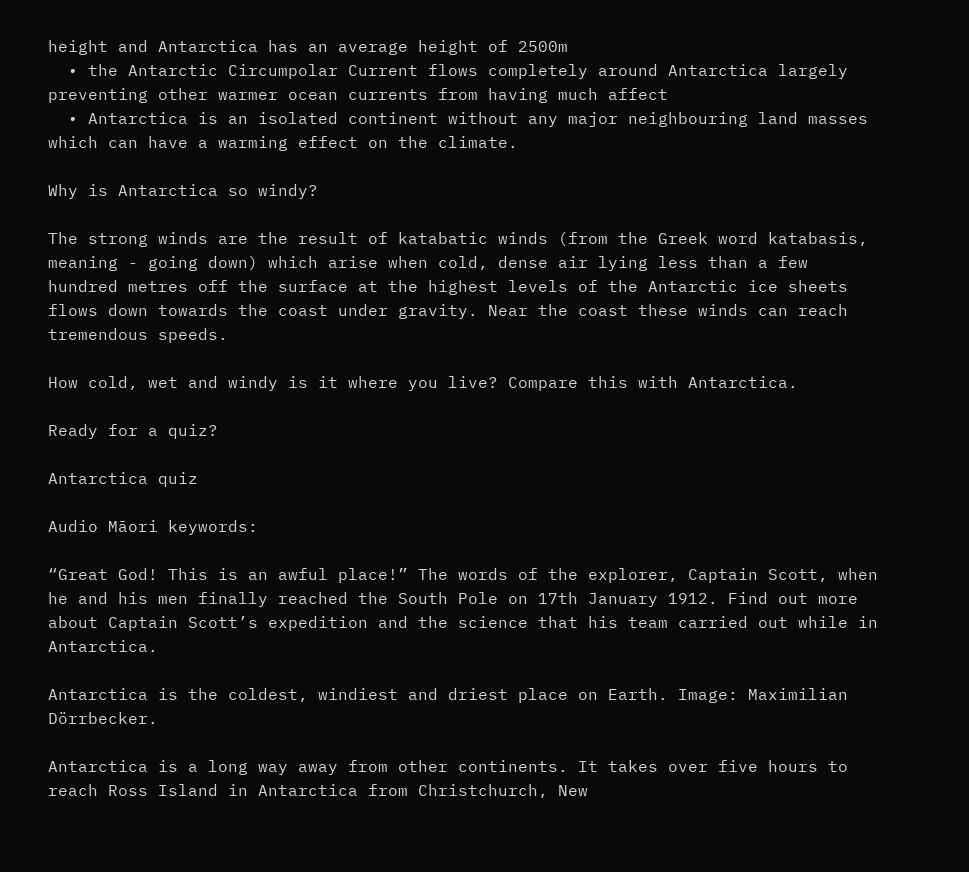height and Antarctica has an average height of 2500m
  • the Antarctic Circumpolar Current flows completely around Antarctica largely preventing other warmer ocean currents from having much affect
  • Antarctica is an isolated continent without any major neighbouring land masses which can have a warming effect on the climate.

Why is Antarctica so windy?

The strong winds are the result of katabatic winds (from the Greek word katabasis, meaning - going down) which arise when cold, dense air lying less than a few hundred metres off the surface at the highest levels of the Antarctic ice sheets flows down towards the coast under gravity. Near the coast these winds can reach tremendous speeds.

How cold, wet and windy is it where you live? Compare this with Antarctica.

Ready for a quiz?

Antarctica quiz

Audio Māori keywords:

“Great God! This is an awful place!” The words of the explorer, Captain Scott, when he and his men finally reached the South Pole on 17th January 1912. Find out more about Captain Scott’s expedition and the science that his team carried out while in Antarctica.

Antarctica is the coldest, windiest and driest place on Earth. Image: Maximilian Dörrbecker.

Antarctica is a long way away from other continents. It takes over five hours to reach Ross Island in Antarctica from Christchurch, New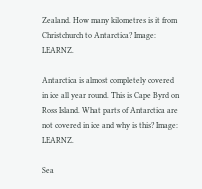Zealand. How many kilometres is it from Christchurch to Antarctica? Image: LEARNZ.

Antarctica is almost completely covered in ice all year round. This is Cape Byrd on Ross Island. What parts of Antarctica are not covered in ice and why is this? Image: LEARNZ.

Sea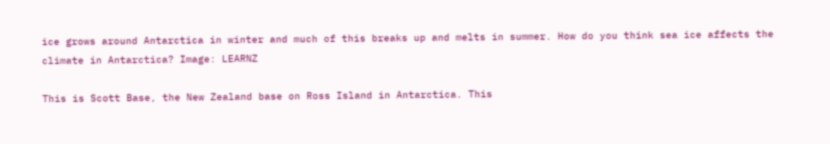ice grows around Antarctica in winter and much of this breaks up and melts in summer. How do you think sea ice affects the climate in Antarctica? Image: LEARNZ

This is Scott Base, the New Zealand base on Ross Island in Antarctica. This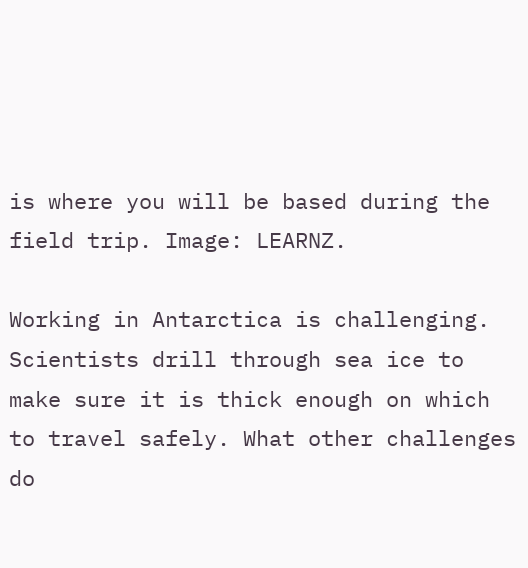is where you will be based during the field trip. Image: LEARNZ.

Working in Antarctica is challenging. Scientists drill through sea ice to make sure it is thick enough on which to travel safely. What other challenges do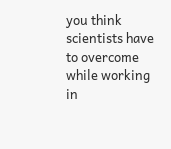you think scientists have to overcome while working in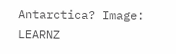Antarctica? Image: LEARNZ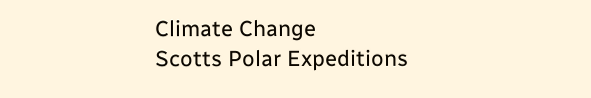Climate Change
Scotts Polar Expeditions